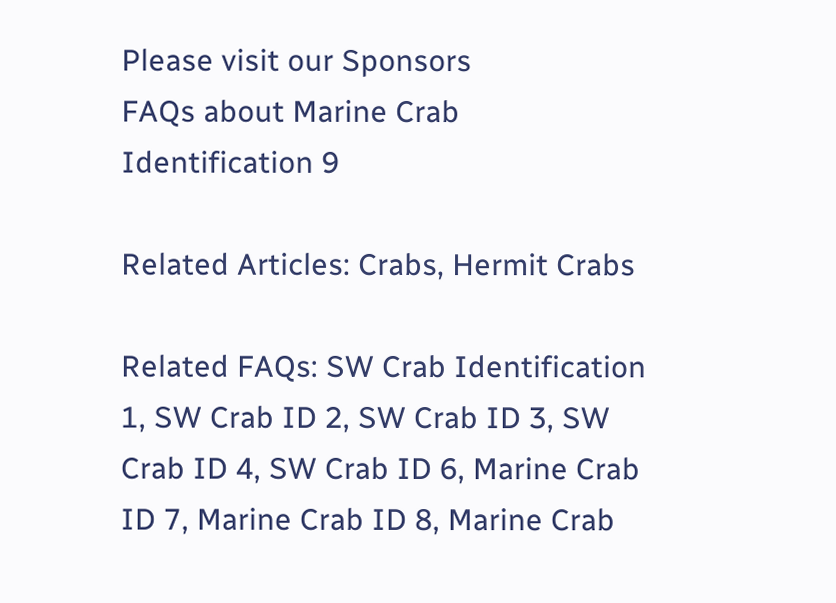Please visit our Sponsors
FAQs about Marine Crab Identification 9

Related Articles: Crabs, Hermit Crabs

Related FAQs: SW Crab Identification 1, SW Crab ID 2, SW Crab ID 3, SW Crab ID 4, SW Crab ID 6, Marine Crab ID 7, Marine Crab ID 8, Marine Crab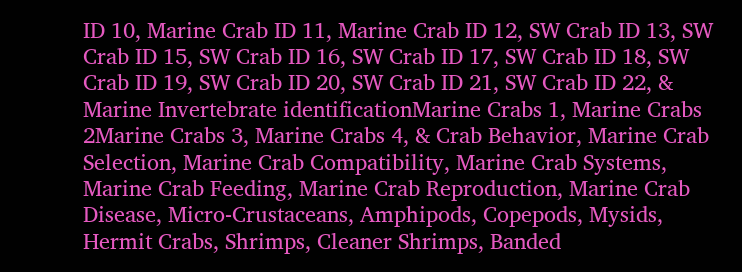ID 10, Marine Crab ID 11, Marine Crab ID 12, SW Crab ID 13, SW Crab ID 15, SW Crab ID 16, SW Crab ID 17, SW Crab ID 18, SW Crab ID 19, SW Crab ID 20, SW Crab ID 21, SW Crab ID 22, & Marine Invertebrate identificationMarine Crabs 1, Marine Crabs 2Marine Crabs 3, Marine Crabs 4, & Crab Behavior, Marine Crab Selection, Marine Crab Compatibility, Marine Crab Systems, Marine Crab Feeding, Marine Crab Reproduction, Marine Crab Disease, Micro-Crustaceans, Amphipods, Copepods, Mysids, Hermit Crabs, Shrimps, Cleaner Shrimps, Banded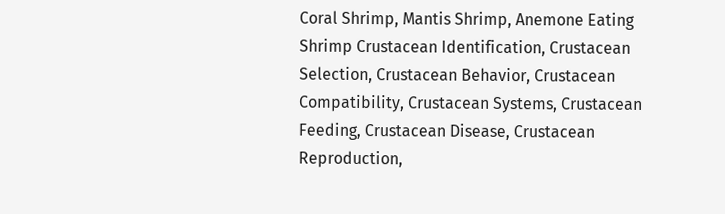Coral Shrimp, Mantis Shrimp, Anemone Eating Shrimp Crustacean Identification, Crustacean Selection, Crustacean Behavior, Crustacean Compatibility, Crustacean Systems, Crustacean Feeding, Crustacean Disease, Crustacean Reproduction,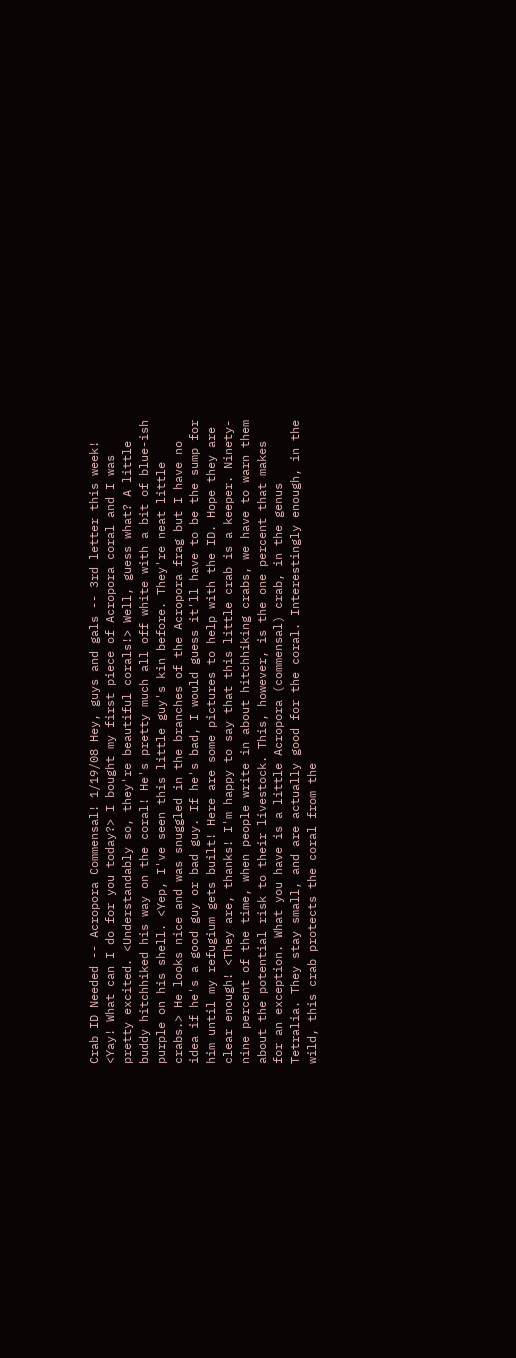Crab ID Needed -- Acropora Commensal! 1/19/08 Hey, guys and gals -- 3rd letter this week! <Yay! What can I do for you today?> I bought my first piece of Acropora coral and I was pretty excited. <Understandably so, they're beautiful corals!> Well, guess what? A little buddy hitchhiked his way on the coral! He's pretty much all off white with a bit of blue-ish purple on his shell. <Yep, I've seen this little guy's kin before. They're neat little crabs.> He looks nice and was snuggled in the branches of the Acropora frag but I have no idea if he's a good guy or bad guy. If he's bad, I would guess it'll have to be the sump for him until my refugium gets built! Here are some pictures to help with the ID. Hope they are clear enough! <They are, thanks! I'm happy to say that this little crab is a keeper. Ninety-nine percent of the time, when people write in about hitchhiking crabs, we have to warn them about the potential risk to their livestock. This, however, is the one percent that makes for an exception. What you have is a little Acropora (commensal) crab, in the genus Tetralia. They stay small, and are actually good for the coral. Interestingly enough, in the wild, this crab protects the coral from the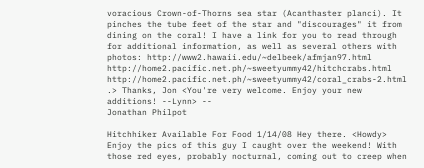voracious Crown-of-Thorns sea star (Acanthaster planci). It pinches the tube feet of the star and "discourages" it from dining on the coral! I have a link for you to read through for additional information, as well as several others with photos: http://www2.hawaii.edu/~delbeek/afmjan97.html http://home2.pacific.net.ph/~sweetyummy42/hitchcrabs.html http://home2.pacific.net.ph/~sweetyummy42/coral_crabs-2.html .> Thanks, Jon <You're very welcome. Enjoy your new additions! --Lynn> --
Jonathan Philpot

Hitchhiker Available For Food 1/14/08 Hey there. <Howdy> Enjoy the pics of this guy I caught over the weekend! With those red eyes, probably nocturnal, coming out to creep when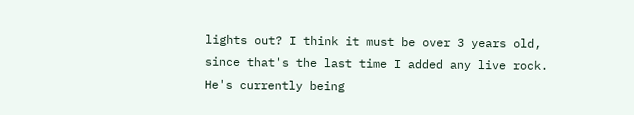lights out? I think it must be over 3 years old, since that's the last time I added any live rock. He's currently being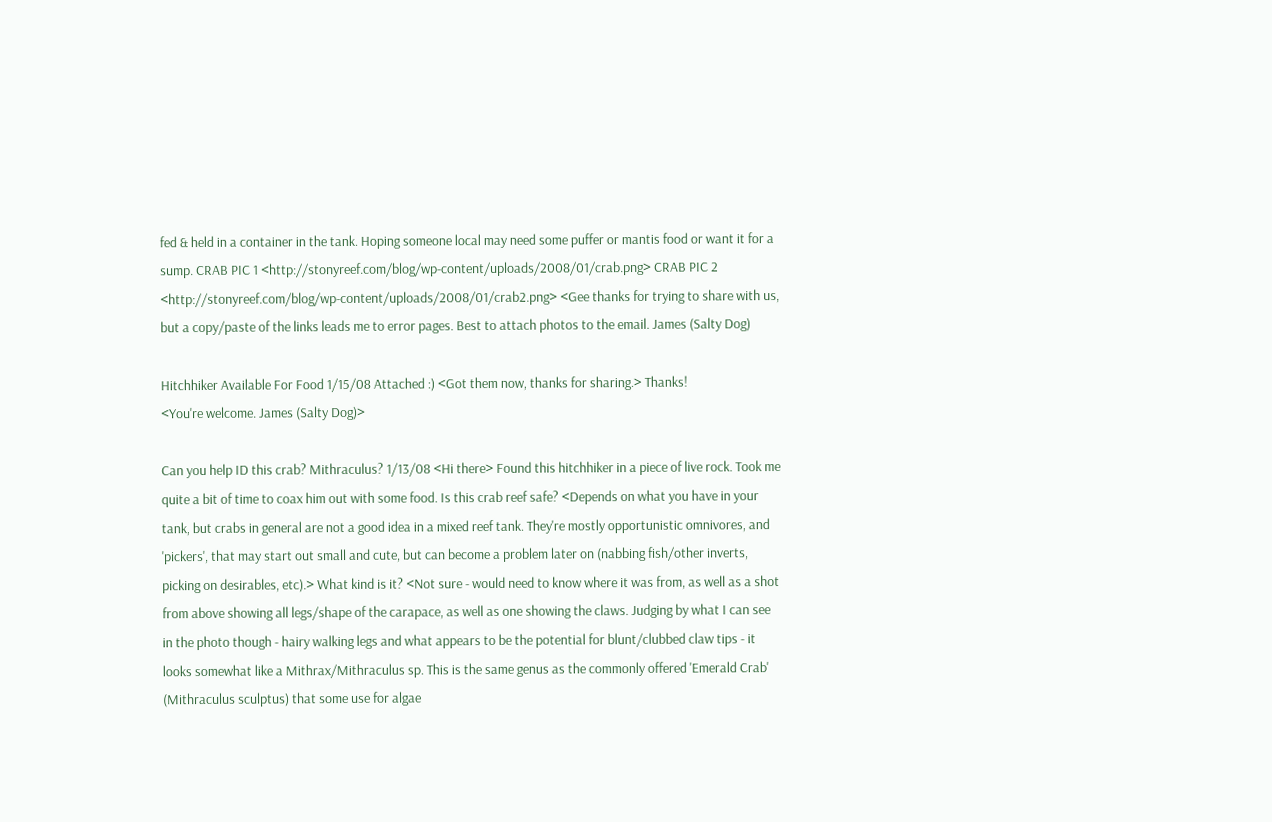fed & held in a container in the tank. Hoping someone local may need some puffer or mantis food or want it for a sump. CRAB PIC 1 <http://stonyreef.com/blog/wp-content/uploads/2008/01/crab.png> CRAB PIC 2 <http://stonyreef.com/blog/wp-content/uploads/2008/01/crab2.png> <Gee thanks for trying to share with us, but a copy/paste of the links leads me to error pages. Best to attach photos to the email. James (Salty Dog)

Hitchhiker Available For Food 1/15/08 Attached :) <Got them now, thanks for sharing.> Thanks!
<You're welcome. James (Salty Dog)>

Can you help ID this crab? Mithraculus? 1/13/08 <Hi there> Found this hitchhiker in a piece of live rock. Took me quite a bit of time to coax him out with some food. Is this crab reef safe? <Depends on what you have in your tank, but crabs in general are not a good idea in a mixed reef tank. They're mostly opportunistic omnivores, and 'pickers', that may start out small and cute, but can become a problem later on (nabbing fish/other inverts, picking on desirables, etc).> What kind is it? <Not sure - would need to know where it was from, as well as a shot from above showing all legs/shape of the carapace, as well as one showing the claws. Judging by what I can see in the photo though - hairy walking legs and what appears to be the potential for blunt/clubbed claw tips - it looks somewhat like a Mithrax/Mithraculus sp. This is the same genus as the commonly offered 'Emerald Crab' (Mithraculus sculptus) that some use for algae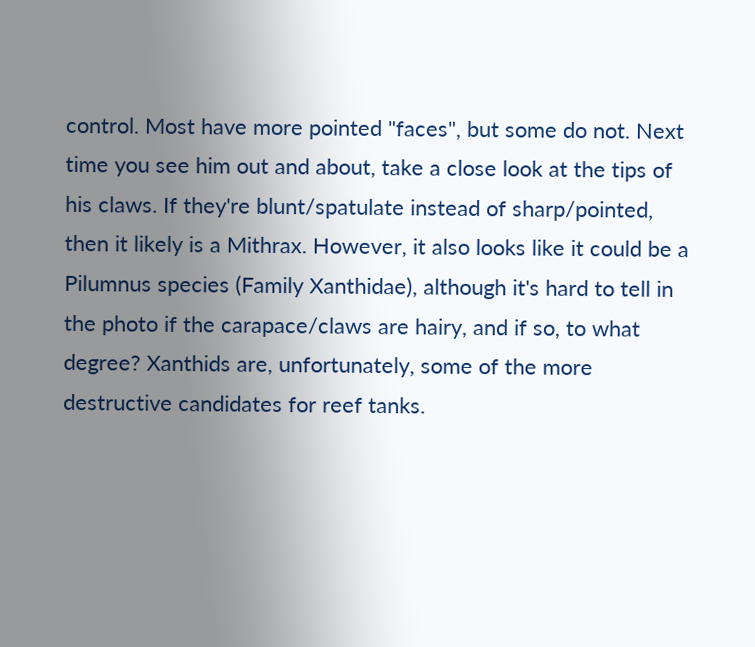control. Most have more pointed "faces", but some do not. Next time you see him out and about, take a close look at the tips of his claws. If they're blunt/spatulate instead of sharp/pointed, then it likely is a Mithrax. However, it also looks like it could be a Pilumnus species (Family Xanthidae), although it's hard to tell in the photo if the carapace/claws are hairy, and if so, to what degree? Xanthids are, unfortunately, some of the more destructive candidates for reef tanks.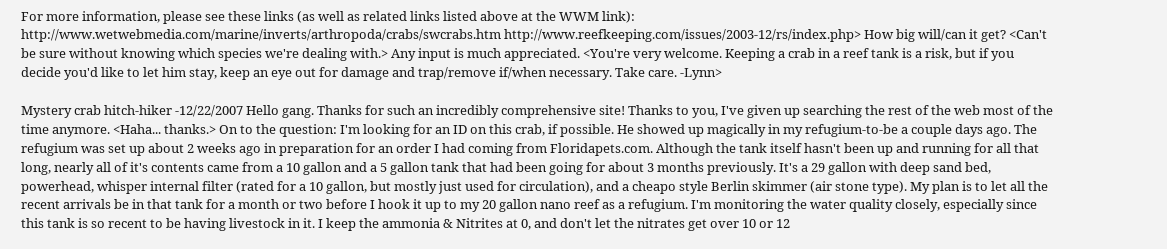For more information, please see these links (as well as related links listed above at the WWM link): http://www.wetwebmedia.com/marine/inverts/arthropoda/crabs/swcrabs.htm http://www.reefkeeping.com/issues/2003-12/rs/index.php> How big will/can it get? <Can't be sure without knowing which species we're dealing with.> Any input is much appreciated. <You're very welcome. Keeping a crab in a reef tank is a risk, but if you decide you'd like to let him stay, keep an eye out for damage and trap/remove if/when necessary. Take care. -Lynn>

Mystery crab hitch-hiker -12/22/2007 Hello gang. Thanks for such an incredibly comprehensive site! Thanks to you, I've given up searching the rest of the web most of the time anymore. <Haha... thanks.> On to the question: I'm looking for an ID on this crab, if possible. He showed up magically in my refugium-to-be a couple days ago. The refugium was set up about 2 weeks ago in preparation for an order I had coming from Floridapets.com. Although the tank itself hasn't been up and running for all that long, nearly all of it's contents came from a 10 gallon and a 5 gallon tank that had been going for about 3 months previously. It's a 29 gallon with deep sand bed, powerhead, whisper internal filter (rated for a 10 gallon, but mostly just used for circulation), and a cheapo style Berlin skimmer (air stone type). My plan is to let all the recent arrivals be in that tank for a month or two before I hook it up to my 20 gallon nano reef as a refugium. I'm monitoring the water quality closely, especially since this tank is so recent to be having livestock in it. I keep the ammonia & Nitrites at 0, and don't let the nitrates get over 10 or 12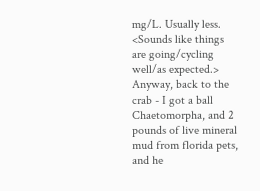mg/L. Usually less. <Sounds like things are going/cycling well/as expected.> Anyway, back to the crab - I got a ball Chaetomorpha, and 2 pounds of live mineral mud from florida pets, and he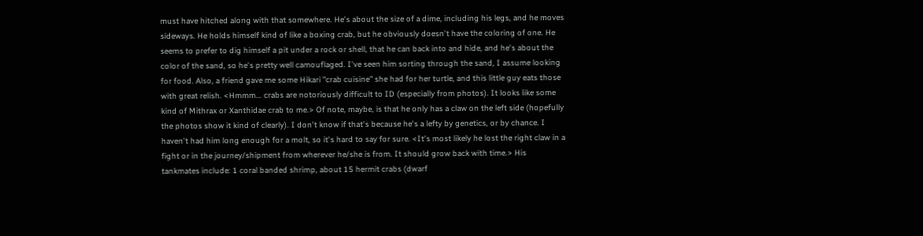must have hitched along with that somewhere. He's about the size of a dime, including his legs, and he moves sideways. He holds himself kind of like a boxing crab, but he obviously doesn't have the coloring of one. He seems to prefer to dig himself a pit under a rock or shell, that he can back into and hide, and he's about the color of the sand, so he's pretty well camouflaged. I've seen him sorting through the sand, I assume looking for food. Also, a friend gave me some Hikari "crab cuisine" she had for her turtle, and this little guy eats those with great relish. <Hmmm... crabs are notoriously difficult to ID (especially from photos). It looks like some kind of Mithrax or Xanthidae crab to me.> Of note, maybe, is that he only has a claw on the left side (hopefully the photos show it kind of clearly). I don't know if that's because he's a lefty by genetics, or by chance. I haven't had him long enough for a molt, so it's hard to say for sure. <It's most likely he lost the right claw in a fight or in the journey/shipment from wherever he/she is from. It should grow back with time.> His tankmates include: 1 coral banded shrimp, about 15 hermit crabs (dwarf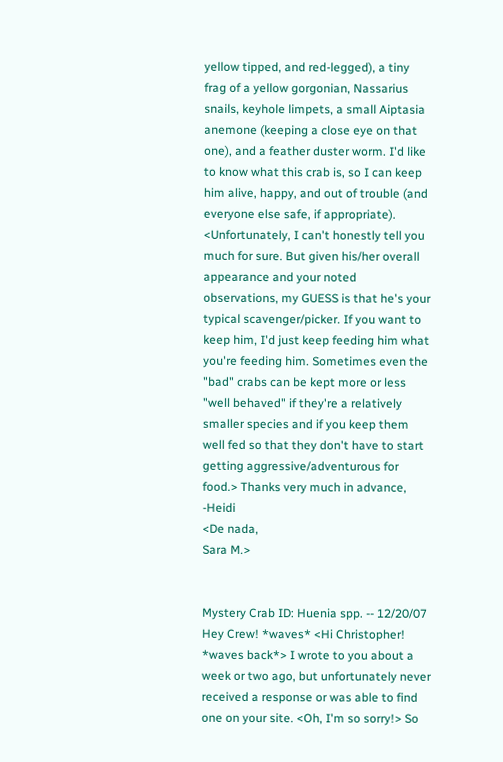yellow tipped, and red-legged), a tiny frag of a yellow gorgonian, Nassarius snails, keyhole limpets, a small Aiptasia anemone (keeping a close eye on that one), and a feather duster worm. I'd like to know what this crab is, so I can keep him alive, happy, and out of trouble (and everyone else safe, if appropriate). <Unfortunately, I can't honestly tell you much for sure. But given his/her overall appearance and your noted observations, my GUESS is that he's your typical scavenger/picker. If you want to keep him, I'd just keep feeding him what you're feeding him. Sometimes even the "bad" crabs can be kept more or less "well behaved" if they're a relatively smaller species and if you keep them well fed so that they don't have to start getting aggressive/adventurous for food.> Thanks very much in advance, -Heidi
<De nada,
Sara M.>


Mystery Crab ID: Huenia spp. -- 12/20/07 Hey Crew! *waves* <Hi Christopher! *waves back*> I wrote to you about a week or two ago, but unfortunately never received a response or was able to find one on your site. <Oh, I'm so sorry!> So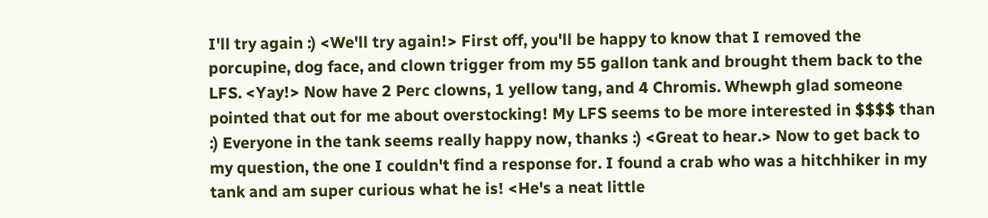I'll try again :) <We'll try again!> First off, you'll be happy to know that I removed the porcupine, dog face, and clown trigger from my 55 gallon tank and brought them back to the LFS. <Yay!> Now have 2 Perc clowns, 1 yellow tang, and 4 Chromis. Whewph glad someone pointed that out for me about overstocking! My LFS seems to be more interested in $$$$ than :) Everyone in the tank seems really happy now, thanks :) <Great to hear.> Now to get back to my question, the one I couldn't find a response for. I found a crab who was a hitchhiker in my tank and am super curious what he is! <He's a neat little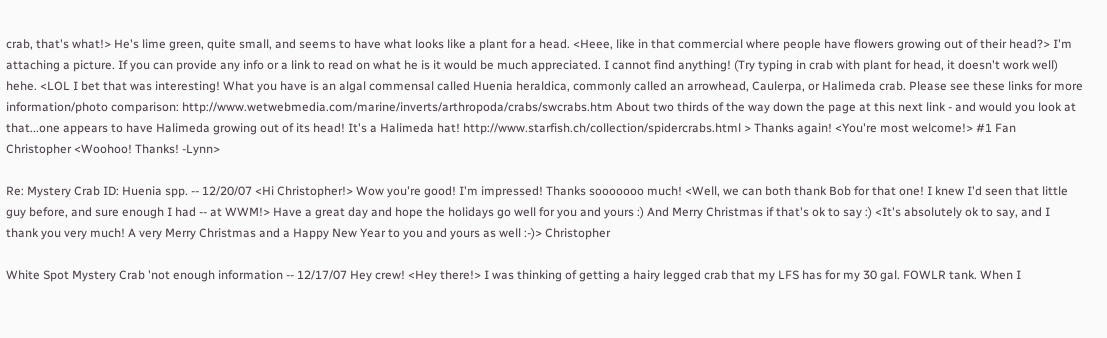crab, that's what!> He's lime green, quite small, and seems to have what looks like a plant for a head. <Heee, like in that commercial where people have flowers growing out of their head?> I'm attaching a picture. If you can provide any info or a link to read on what he is it would be much appreciated. I cannot find anything! (Try typing in crab with plant for head, it doesn't work well) hehe. <LOL I bet that was interesting! What you have is an algal commensal called Huenia heraldica, commonly called an arrowhead, Caulerpa, or Halimeda crab. Please see these links for more information/photo comparison: http://www.wetwebmedia.com/marine/inverts/arthropoda/crabs/swcrabs.htm About two thirds of the way down the page at this next link - and would you look at that...one appears to have Halimeda growing out of its head! It's a Halimeda hat! http://www.starfish.ch/collection/spidercrabs.html > Thanks again! <You're most welcome!> #1 Fan Christopher <Woohoo! Thanks! -Lynn>

Re: Mystery Crab ID: Huenia spp. -- 12/20/07 <Hi Christopher!> Wow you're good! I'm impressed! Thanks sooooooo much! <Well, we can both thank Bob for that one! I knew I'd seen that little guy before, and sure enough I had -- at WWM!> Have a great day and hope the holidays go well for you and yours :) And Merry Christmas if that's ok to say :) <It's absolutely ok to say, and I thank you very much! A very Merry Christmas and a Happy New Year to you and yours as well :-)> Christopher

White Spot Mystery Crab 'not enough information -- 12/17/07 Hey crew! <Hey there!> I was thinking of getting a hairy legged crab that my LFS has for my 30 gal. FOWLR tank. When I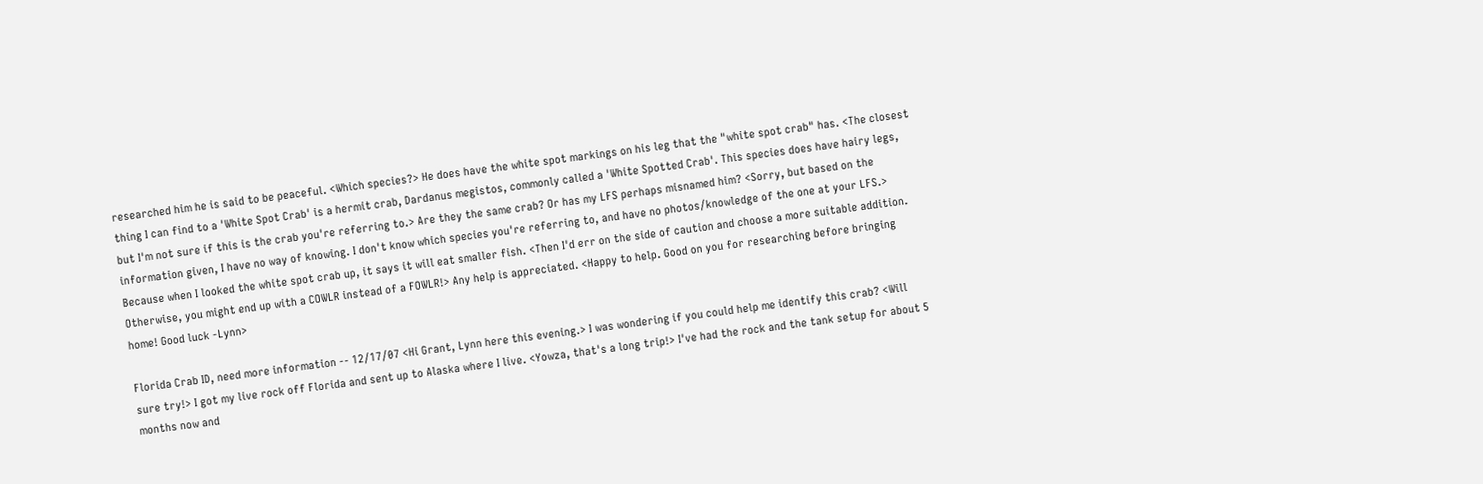researched him he is said to be peaceful. <Which species?> He does have the white spot markings on his leg that the "white spot crab" has. <The closest thing I can find to a 'White Spot Crab' is a hermit crab, Dardanus megistos, commonly called a 'White Spotted Crab'. This species does have hairy legs, but I'm not sure if this is the crab you're referring to.> Are they the same crab? Or has my LFS perhaps misnamed him? <Sorry, but based on the information given, I have no way of knowing. I don't know which species you're referring to, and have no photos/knowledge of the one at your LFS.> Because when I looked the white spot crab up, it says it will eat smaller fish. <Then I'd err on the side of caution and choose a more suitable addition. Otherwise, you might end up with a COWLR instead of a FOWLR!> Any help is appreciated. <Happy to help. Good on you for researching before bringing home! Good luck -Lynn>

Florida Crab ID, need more information -- 12/17/07 <Hi Grant, Lynn here this evening.> I was wondering if you could help me identify this crab? <Will sure try!> I got my live rock off Florida and sent up to Alaska where I live. <Yowza, that's a long trip!> I've had the rock and the tank setup for about 5 months now and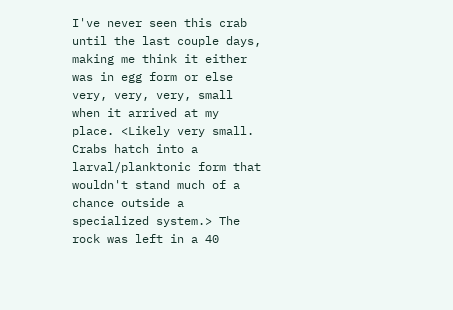I've never seen this crab until the last couple days, making me think it either was in egg form or else very, very, very, small when it arrived at my place. <Likely very small. Crabs hatch into a larval/planktonic form that wouldn't stand much of a chance outside a specialized system.> The rock was left in a 40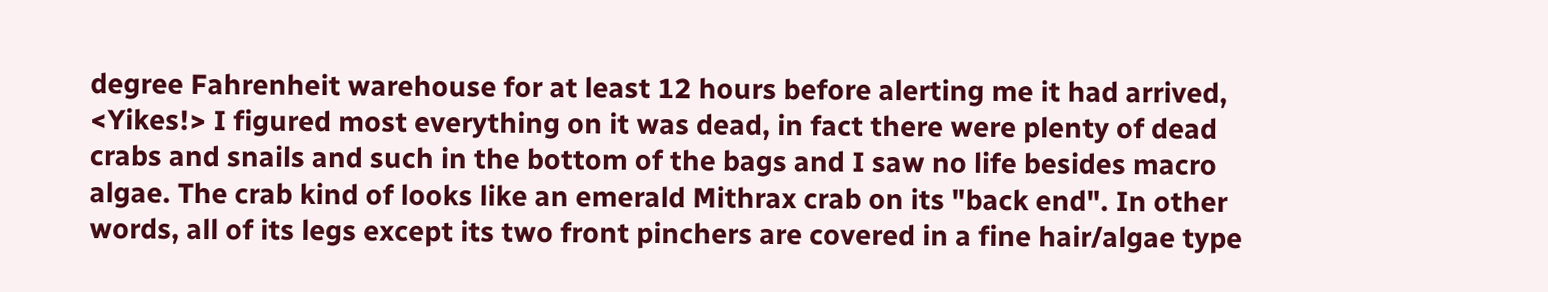degree Fahrenheit warehouse for at least 12 hours before alerting me it had arrived, <Yikes!> I figured most everything on it was dead, in fact there were plenty of dead crabs and snails and such in the bottom of the bags and I saw no life besides macro algae. The crab kind of looks like an emerald Mithrax crab on its "back end". In other words, all of its legs except its two front pinchers are covered in a fine hair/algae type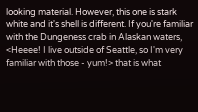looking material. However, this one is stark white and it's shell is different. If you're familiar with the Dungeness crab in Alaskan waters, <Heeee! I live outside of Seattle, so I'm very familiar with those - yum!> that is what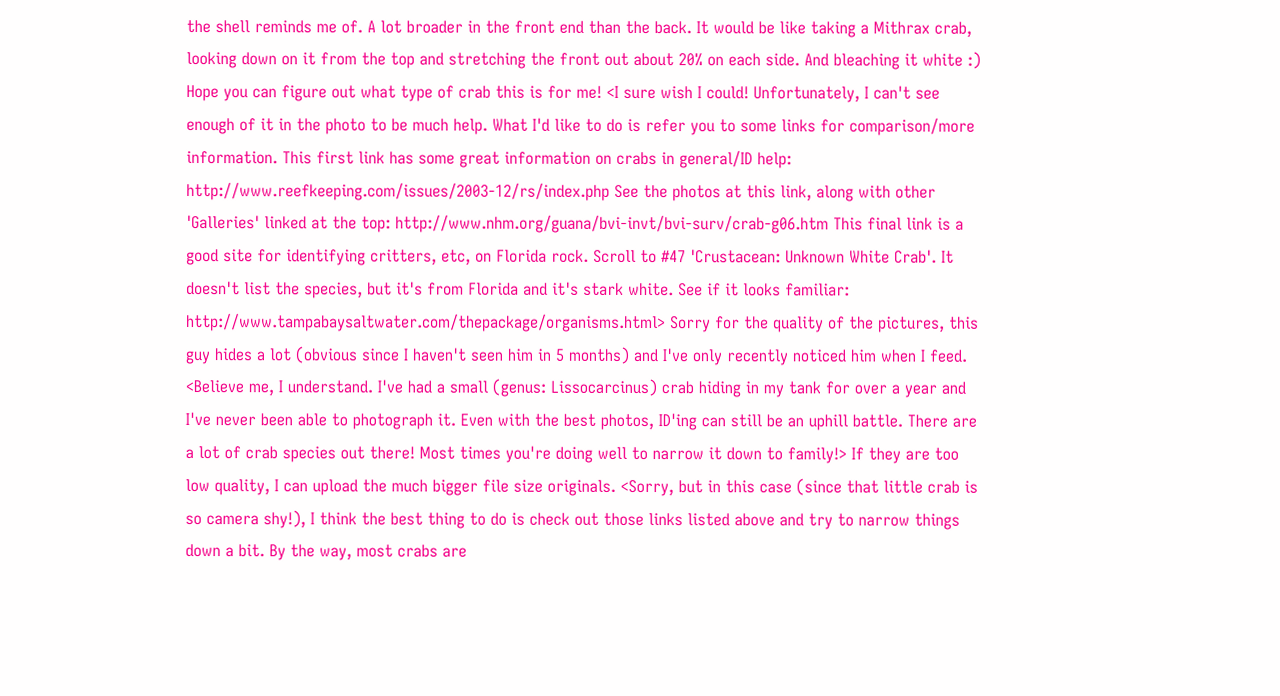the shell reminds me of. A lot broader in the front end than the back. It would be like taking a Mithrax crab, looking down on it from the top and stretching the front out about 20% on each side. And bleaching it white :) Hope you can figure out what type of crab this is for me! <I sure wish I could! Unfortunately, I can't see enough of it in the photo to be much help. What I'd like to do is refer you to some links for comparison/more information. This first link has some great information on crabs in general/ID help: http://www.reefkeeping.com/issues/2003-12/rs/index.php See the photos at this link, along with other 'Galleries' linked at the top: http://www.nhm.org/guana/bvi-invt/bvi-surv/crab-g06.htm This final link is a good site for identifying critters, etc, on Florida rock. Scroll to #47 'Crustacean: Unknown White Crab'. It doesn't list the species, but it's from Florida and it's stark white. See if it looks familiar: http://www.tampabaysaltwater.com/thepackage/organisms.html> Sorry for the quality of the pictures, this guy hides a lot (obvious since I haven't seen him in 5 months) and I've only recently noticed him when I feed. <Believe me, I understand. I've had a small (genus: Lissocarcinus) crab hiding in my tank for over a year and I've never been able to photograph it. Even with the best photos, ID'ing can still be an uphill battle. There are a lot of crab species out there! Most times you're doing well to narrow it down to family!> If they are too low quality, I can upload the much bigger file size originals. <Sorry, but in this case (since that little crab is so camera shy!), I think the best thing to do is check out those links listed above and try to narrow things down a bit. By the way, most crabs are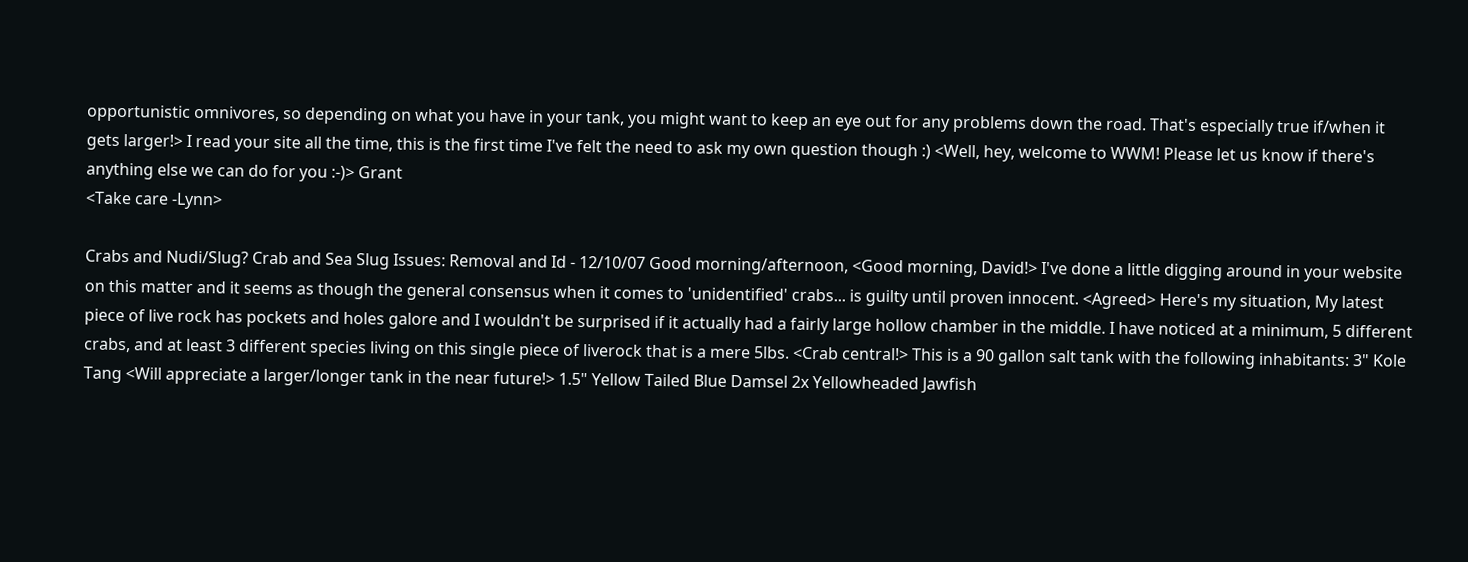opportunistic omnivores, so depending on what you have in your tank, you might want to keep an eye out for any problems down the road. That's especially true if/when it gets larger!> I read your site all the time, this is the first time I've felt the need to ask my own question though :) <Well, hey, welcome to WWM! Please let us know if there's anything else we can do for you :-)> Grant
<Take care -Lynn>

Crabs and Nudi/Slug? Crab and Sea Slug Issues: Removal and Id - 12/10/07 Good morning/afternoon, <Good morning, David!> I've done a little digging around in your website on this matter and it seems as though the general consensus when it comes to 'unidentified' crabs... is guilty until proven innocent. <Agreed> Here's my situation, My latest piece of live rock has pockets and holes galore and I wouldn't be surprised if it actually had a fairly large hollow chamber in the middle. I have noticed at a minimum, 5 different crabs, and at least 3 different species living on this single piece of liverock that is a mere 5lbs. <Crab central!> This is a 90 gallon salt tank with the following inhabitants: 3" Kole Tang <Will appreciate a larger/longer tank in the near future!> 1.5" Yellow Tailed Blue Damsel 2x Yellowheaded Jawfish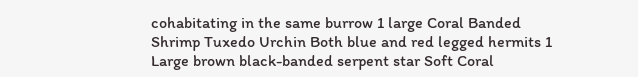cohabitating in the same burrow 1 large Coral Banded Shrimp Tuxedo Urchin Both blue and red legged hermits 1 Large brown black-banded serpent star Soft Coral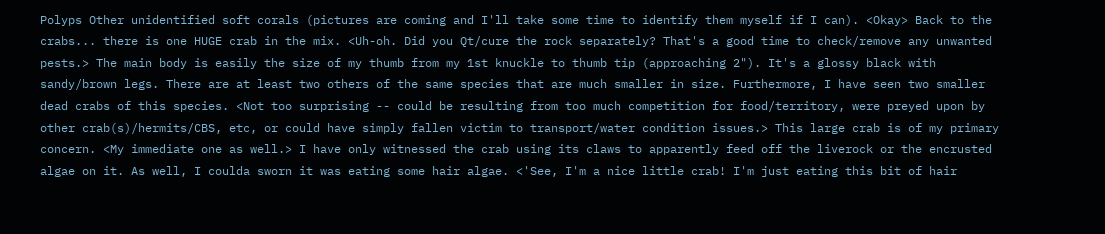Polyps Other unidentified soft corals (pictures are coming and I'll take some time to identify them myself if I can). <Okay> Back to the crabs... there is one HUGE crab in the mix. <Uh-oh. Did you Qt/cure the rock separately? That's a good time to check/remove any unwanted pests.> The main body is easily the size of my thumb from my 1st knuckle to thumb tip (approaching 2"). It's a glossy black with sandy/brown legs. There are at least two others of the same species that are much smaller in size. Furthermore, I have seen two smaller dead crabs of this species. <Not too surprising -- could be resulting from too much competition for food/territory, were preyed upon by other crab(s)/hermits/CBS, etc, or could have simply fallen victim to transport/water condition issues.> This large crab is of my primary concern. <My immediate one as well.> I have only witnessed the crab using its claws to apparently feed off the liverock or the encrusted algae on it. As well, I coulda sworn it was eating some hair algae. <'See, I'm a nice little crab! I'm just eating this bit of hair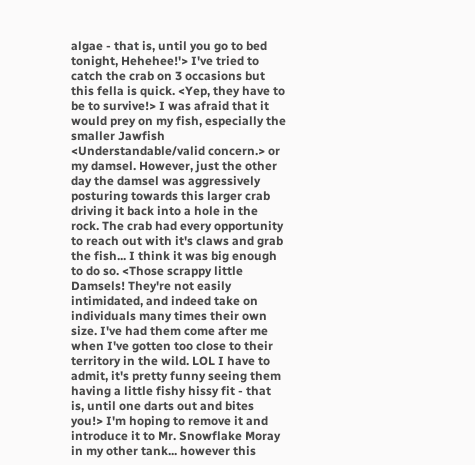algae - that is, until you go to bed tonight, Hehehee!'> I've tried to catch the crab on 3 occasions but this fella is quick. <Yep, they have to be to survive!> I was afraid that it would prey on my fish, especially the smaller Jawfish <Understandable/valid concern.> or my damsel. However, just the other day the damsel was aggressively posturing towards this larger crab driving it back into a hole in the rock. The crab had every opportunity to reach out with it's claws and grab the fish... I think it was big enough to do so. <Those scrappy little Damsels! They're not easily intimidated, and indeed take on individuals many times their own size. I've had them come after me when I've gotten too close to their territory in the wild. LOL I have to admit, it's pretty funny seeing them having a little fishy hissy fit - that is, until one darts out and bites you!> I'm hoping to remove it and introduce it to Mr. Snowflake Moray in my other tank... however this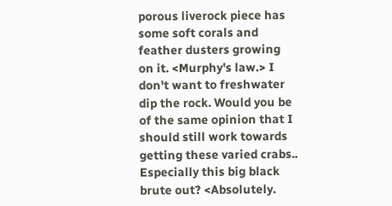porous liverock piece has some soft corals and feather dusters growing on it. <Murphy's law.> I don't want to freshwater dip the rock. Would you be of the same opinion that I should still work towards getting these varied crabs.. Especially this big black brute out? <Absolutely.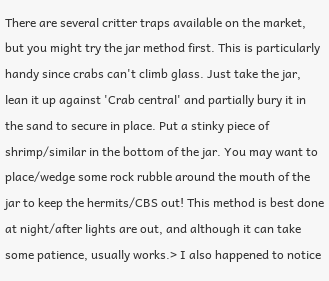There are several critter traps available on the market, but you might try the jar method first. This is particularly handy since crabs can't climb glass. Just take the jar, lean it up against 'Crab central' and partially bury it in the sand to secure in place. Put a stinky piece of shrimp/similar in the bottom of the jar. You may want to place/wedge some rock rubble around the mouth of the jar to keep the hermits/CBS out! This method is best done at night/after lights are out, and although it can take some patience, usually works.> I also happened to notice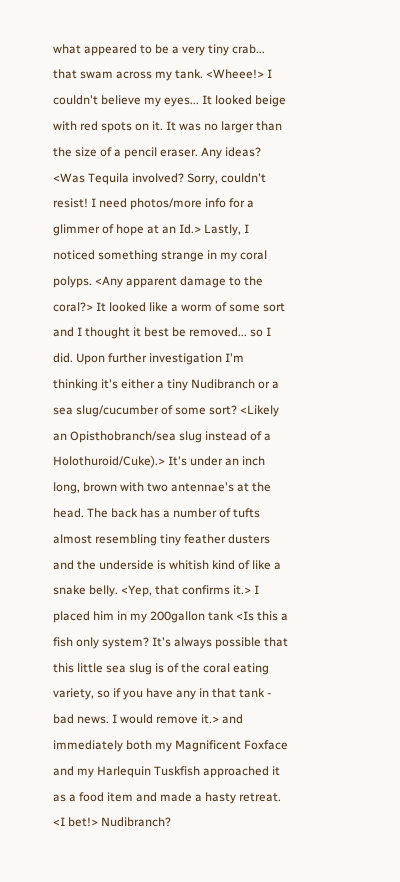what appeared to be a very tiny crab... that swam across my tank. <Wheee!> I couldn't believe my eyes... It looked beige with red spots on it. It was no larger than the size of a pencil eraser. Any ideas? <Was Tequila involved? Sorry, couldn't resist! I need photos/more info for a glimmer of hope at an Id.> Lastly, I noticed something strange in my coral polyps. <Any apparent damage to the coral?> It looked like a worm of some sort and I thought it best be removed... so I did. Upon further investigation I'm thinking it's either a tiny Nudibranch or a sea slug/cucumber of some sort? <Likely an Opisthobranch/sea slug instead of a Holothuroid/Cuke).> It's under an inch long, brown with two antennae's at the head. The back has a number of tufts almost resembling tiny feather dusters and the underside is whitish kind of like a snake belly. <Yep, that confirms it.> I placed him in my 200gallon tank <Is this a fish only system? It's always possible that this little sea slug is of the coral eating variety, so if you have any in that tank - bad news. I would remove it.> and immediately both my Magnificent Foxface and my Harlequin Tuskfish approached it as a food item and made a hasty retreat. <I bet!> Nudibranch?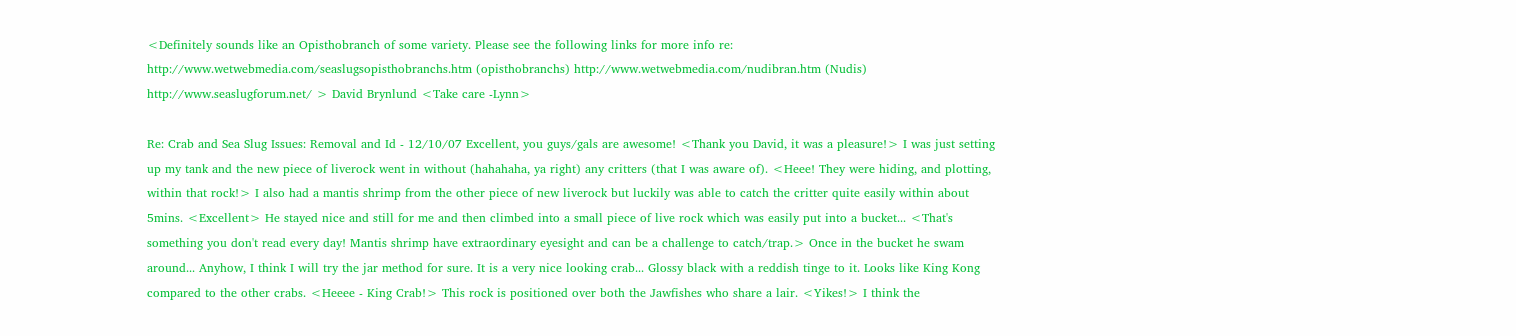<Definitely sounds like an Opisthobranch of some variety. Please see the following links for more info re: http://www.wetwebmedia.com/seaslugsopisthobranchs.htm (opisthobranchs) http://www.wetwebmedia.com/nudibran.htm (Nudis) http://www.seaslugforum.net/ > David Brynlund <Take care -Lynn>

Re: Crab and Sea Slug Issues: Removal and Id - 12/10/07 Excellent, you guys/gals are awesome! <Thank you David, it was a pleasure!> I was just setting up my tank and the new piece of liverock went in without (hahahaha, ya right) any critters (that I was aware of). <Heee! They were hiding, and plotting, within that rock!> I also had a mantis shrimp from the other piece of new liverock but luckily was able to catch the critter quite easily within about 5mins. <Excellent> He stayed nice and still for me and then climbed into a small piece of live rock which was easily put into a bucket... <That's something you don't read every day! Mantis shrimp have extraordinary eyesight and can be a challenge to catch/trap.> Once in the bucket he swam around... Anyhow, I think I will try the jar method for sure. It is a very nice looking crab... Glossy black with a reddish tinge to it. Looks like King Kong compared to the other crabs. <Heeee - King Crab!> This rock is positioned over both the Jawfishes who share a lair. <Yikes!> I think the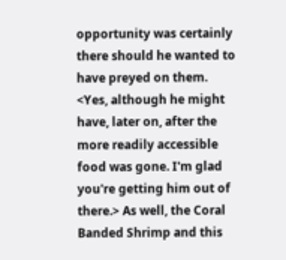opportunity was certainly there should he wanted to have preyed on them. <Yes, although he might have, later on, after the more readily accessible food was gone. I'm glad you're getting him out of there.> As well, the Coral Banded Shrimp and this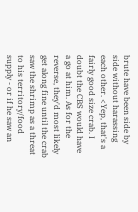brute have been side by side without harassing each other. <Yep, that's a fairly good size crab. I doubt the CBS would have a go at him. As for the reverse, they'd most likely get along fine until the crab saw the shrimp as a threat to his territory/food supply - or if he saw an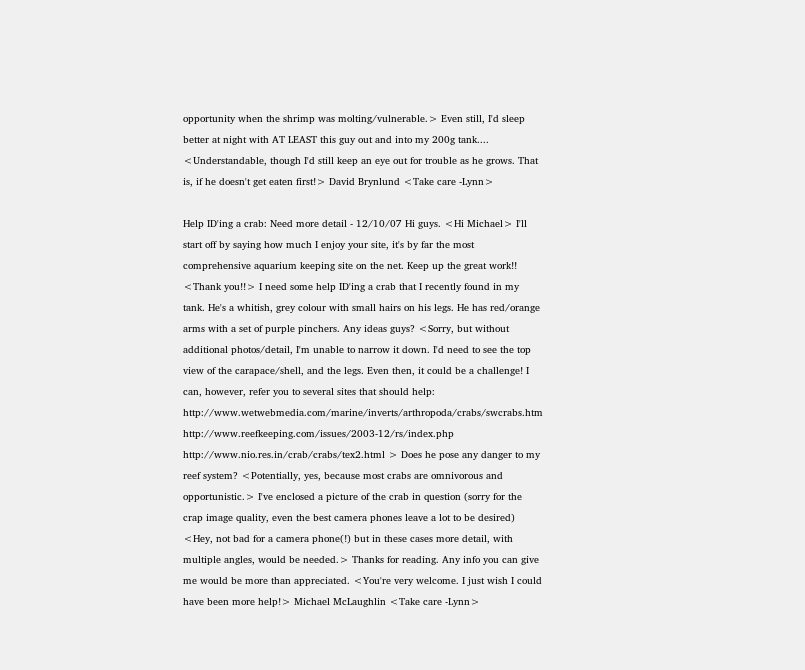opportunity when the shrimp was molting/vulnerable.> Even still, I'd sleep better at night with AT LEAST this guy out and into my 200g tank.... <Understandable, though I'd still keep an eye out for trouble as he grows. That is, if he doesn't get eaten first!> David Brynlund <Take care -Lynn>

Help ID'ing a crab: Need more detail - 12/10/07 Hi guys. <Hi Michael> I'll start off by saying how much I enjoy your site, it's by far the most comprehensive aquarium keeping site on the net. Keep up the great work!! <Thank you!!> I need some help ID'ing a crab that I recently found in my tank. He's a whitish, grey colour with small hairs on his legs. He has red/orange arms with a set of purple pinchers. Any ideas guys? <Sorry, but without additional photos/detail, I'm unable to narrow it down. I'd need to see the top view of the carapace/shell, and the legs. Even then, it could be a challenge! I can, however, refer you to several sites that should help: http://www.wetwebmedia.com/marine/inverts/arthropoda/crabs/swcrabs.htm http://www.reefkeeping.com/issues/2003-12/rs/index.php http://www.nio.res.in/crab/crabs/tex2.html > Does he pose any danger to my reef system? <Potentially, yes, because most crabs are omnivorous and opportunistic.> I've enclosed a picture of the crab in question (sorry for the crap image quality, even the best camera phones leave a lot to be desired) <Hey, not bad for a camera phone(!) but in these cases more detail, with multiple angles, would be needed.> Thanks for reading. Any info you can give me would be more than appreciated. <You're very welcome. I just wish I could have been more help!> Michael McLaughlin <Take care -Lynn>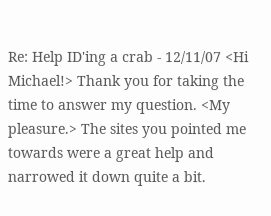Re: Help ID'ing a crab - 12/11/07 <Hi Michael!> Thank you for taking the time to answer my question. <My pleasure.> The sites you pointed me towards were a great help and narrowed it down quite a bit.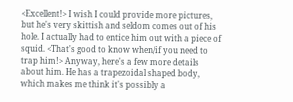<Excellent!> I wish I could provide more pictures, but he's very skittish and seldom comes out of his hole. I actually had to entice him out with a piece of squid. <That's good to know when/if you need to trap him!> Anyway, here's a few more details about him. He has a trapezoidal shaped body, which makes me think it's possibly a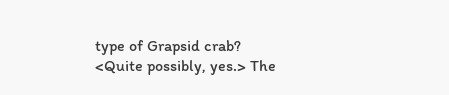type of Grapsid crab? <Quite possibly, yes.> The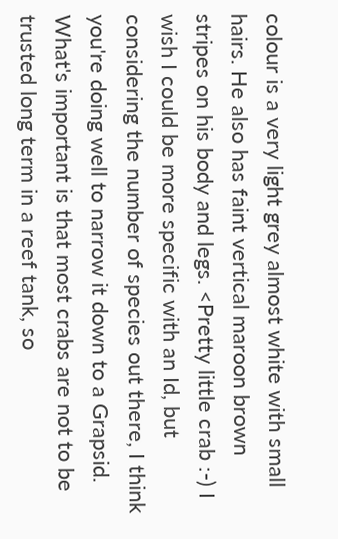colour is a very light grey almost white with small hairs. He also has faint vertical maroon brown stripes on his body and legs. <Pretty little crab :-) I wish I could be more specific with an Id, but considering the number of species out there, I think you're doing well to narrow it down to a Grapsid. What's important is that most crabs are not to be trusted long term in a reef tank, so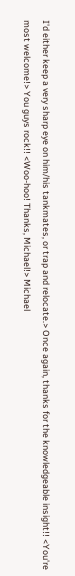I'd either keep a very sharp eye on him/his tankmates, or trap and relocate.> Once again, thanks for the knowledgeable insight!! <You're most welcome!> You guys rock!! <Woo-hoo! Thanks, Michael!> Michael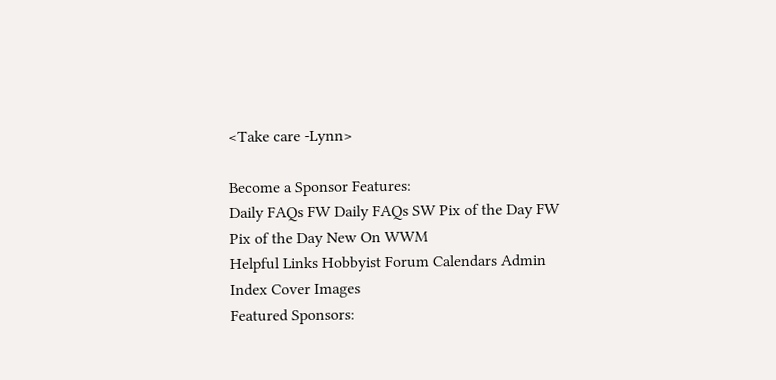<Take care -Lynn>

Become a Sponsor Features:
Daily FAQs FW Daily FAQs SW Pix of the Day FW Pix of the Day New On WWM
Helpful Links Hobbyist Forum Calendars Admin Index Cover Images
Featured Sponsors: